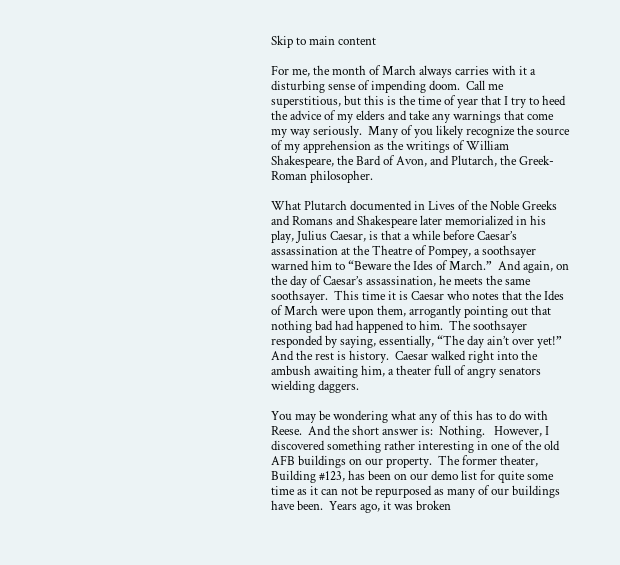Skip to main content

For me, the month of March always carries with it a disturbing sense of impending doom.  Call me superstitious, but this is the time of year that I try to heed the advice of my elders and take any warnings that come my way seriously.  Many of you likely recognize the source of my apprehension as the writings of William Shakespeare, the Bard of Avon, and Plutarch, the Greek-Roman philosopher.

What Plutarch documented in Lives of the Noble Greeks and Romans and Shakespeare later memorialized in his play, Julius Caesar, is that a while before Caesar’s assassination at the Theatre of Pompey, a soothsayer warned him to “Beware the Ides of March.”  And again, on the day of Caesar’s assassination, he meets the same soothsayer.  This time it is Caesar who notes that the Ides of March were upon them, arrogantly pointing out that nothing bad had happened to him.  The soothsayer responded by saying, essentially, “The day ain’t over yet!”    And the rest is history.  Caesar walked right into the ambush awaiting him, a theater full of angry senators wielding daggers.

You may be wondering what any of this has to do with Reese.  And the short answer is:  Nothing.   However, I discovered something rather interesting in one of the old AFB buildings on our property.  The former theater, Building #123, has been on our demo list for quite some time as it can not be repurposed as many of our buildings have been.  Years ago, it was broken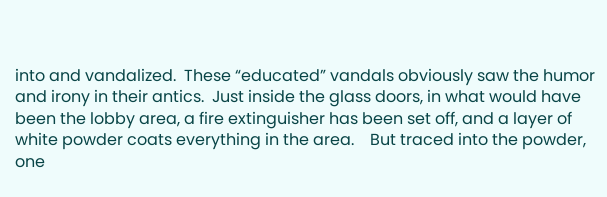into and vandalized.  These “educated” vandals obviously saw the humor and irony in their antics.  Just inside the glass doors, in what would have been the lobby area, a fire extinguisher has been set off, and a layer of white powder coats everything in the area.    But traced into the powder, one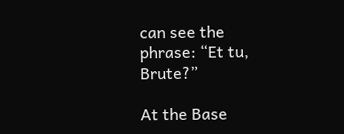can see the phrase: “Et tu, Brute?”

At the Base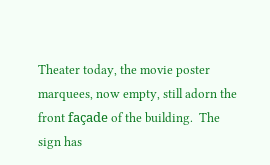Theater today, the movie poster marquees, now empty, still adorn the front façade of the building.  The sign has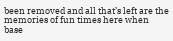been removed and all that’s left are the memories of fun times here when base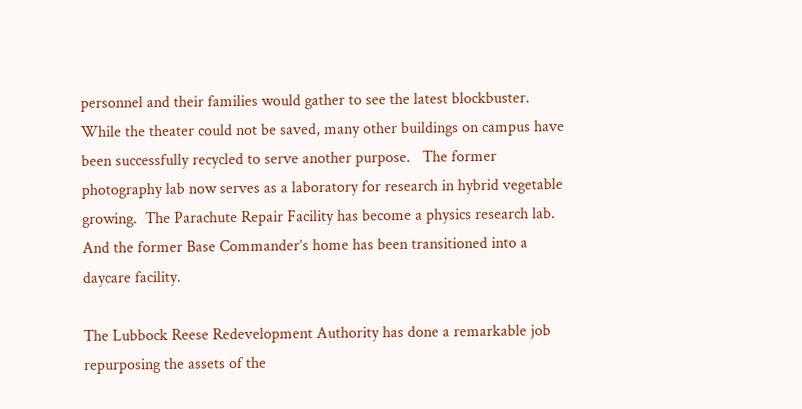personnel and their families would gather to see the latest blockbuster.  While the theater could not be saved, many other buildings on campus have been successfully recycled to serve another purpose.   The former photography lab now serves as a laboratory for research in hybrid vegetable growing.  The Parachute Repair Facility has become a physics research lab.  And the former Base Commander’s home has been transitioned into a daycare facility.

The Lubbock Reese Redevelopment Authority has done a remarkable job repurposing the assets of the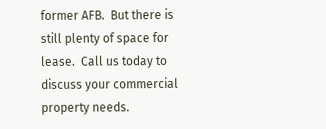former AFB.  But there is still plenty of space for lease.  Call us today to discuss your commercial property needs.